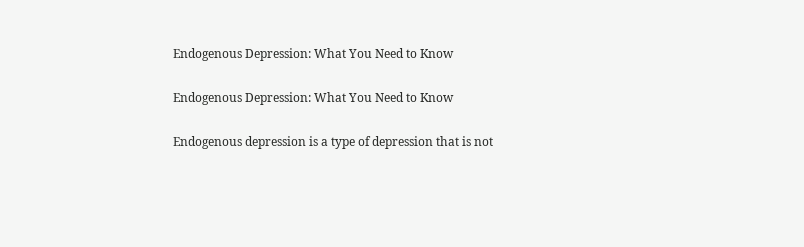Endogenous Depression: What You Need to Know

Endogenous Depression: What You Need to Know

Endogenous depression is a type of depression that is not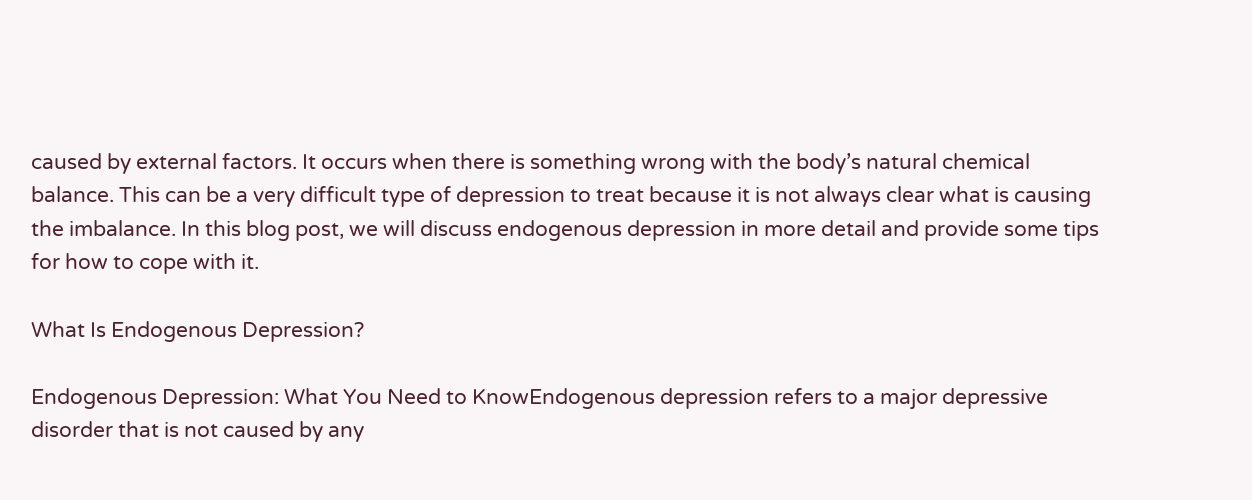caused by external factors. It occurs when there is something wrong with the body’s natural chemical balance. This can be a very difficult type of depression to treat because it is not always clear what is causing the imbalance. In this blog post, we will discuss endogenous depression in more detail and provide some tips for how to cope with it.

What Is Endogenous Depression?

Endogenous Depression: What You Need to KnowEndogenous depression refers to a major depressive disorder that is not caused by any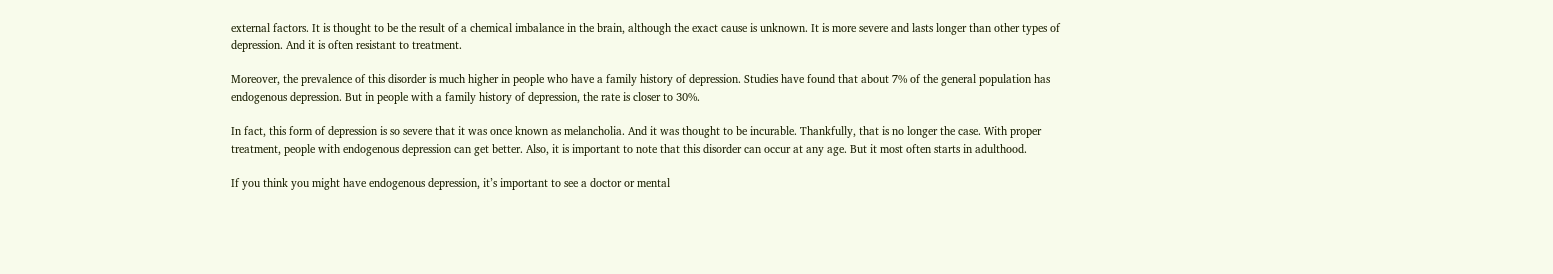external factors. It is thought to be the result of a chemical imbalance in the brain, although the exact cause is unknown. It is more severe and lasts longer than other types of depression. And it is often resistant to treatment.

Moreover, the prevalence of this disorder is much higher in people who have a family history of depression. Studies have found that about 7% of the general population has endogenous depression. But in people with a family history of depression, the rate is closer to 30%.

In fact, this form of depression is so severe that it was once known as melancholia. And it was thought to be incurable. Thankfully, that is no longer the case. With proper treatment, people with endogenous depression can get better. Also, it is important to note that this disorder can occur at any age. But it most often starts in adulthood.

If you think you might have endogenous depression, it’s important to see a doctor or mental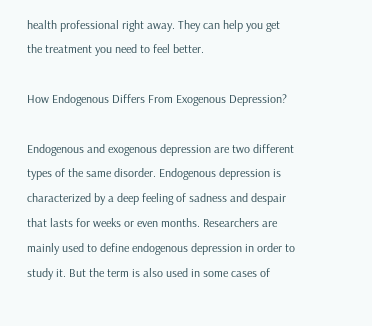health professional right away. They can help you get the treatment you need to feel better.

How Endogenous Differs From Exogenous Depression?

Endogenous and exogenous depression are two different types of the same disorder. Endogenous depression is characterized by a deep feeling of sadness and despair that lasts for weeks or even months. Researchers are mainly used to define endogenous depression in order to study it. But the term is also used in some cases of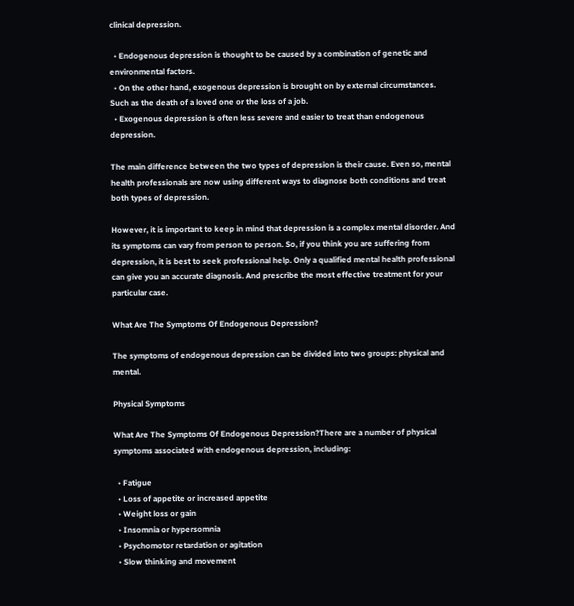clinical depression.

  • Endogenous depression is thought to be caused by a combination of genetic and environmental factors.
  • On the other hand, exogenous depression is brought on by external circumstances. Such as the death of a loved one or the loss of a job.
  • Exogenous depression is often less severe and easier to treat than endogenous depression.

The main difference between the two types of depression is their cause. Even so, mental health professionals are now using different ways to diagnose both conditions and treat both types of depression.

However, it is important to keep in mind that depression is a complex mental disorder. And its symptoms can vary from person to person. So, if you think you are suffering from depression, it is best to seek professional help. Only a qualified mental health professional can give you an accurate diagnosis. And prescribe the most effective treatment for your particular case.

What Are The Symptoms Of Endogenous Depression?

The symptoms of endogenous depression can be divided into two groups: physical and mental.

Physical Symptoms

What Are The Symptoms Of Endogenous Depression?There are a number of physical symptoms associated with endogenous depression, including:

  • Fatigue
  • Loss of appetite or increased appetite
  • Weight loss or gain
  • Insomnia or hypersomnia
  • Psychomotor retardation or agitation
  • Slow thinking and movement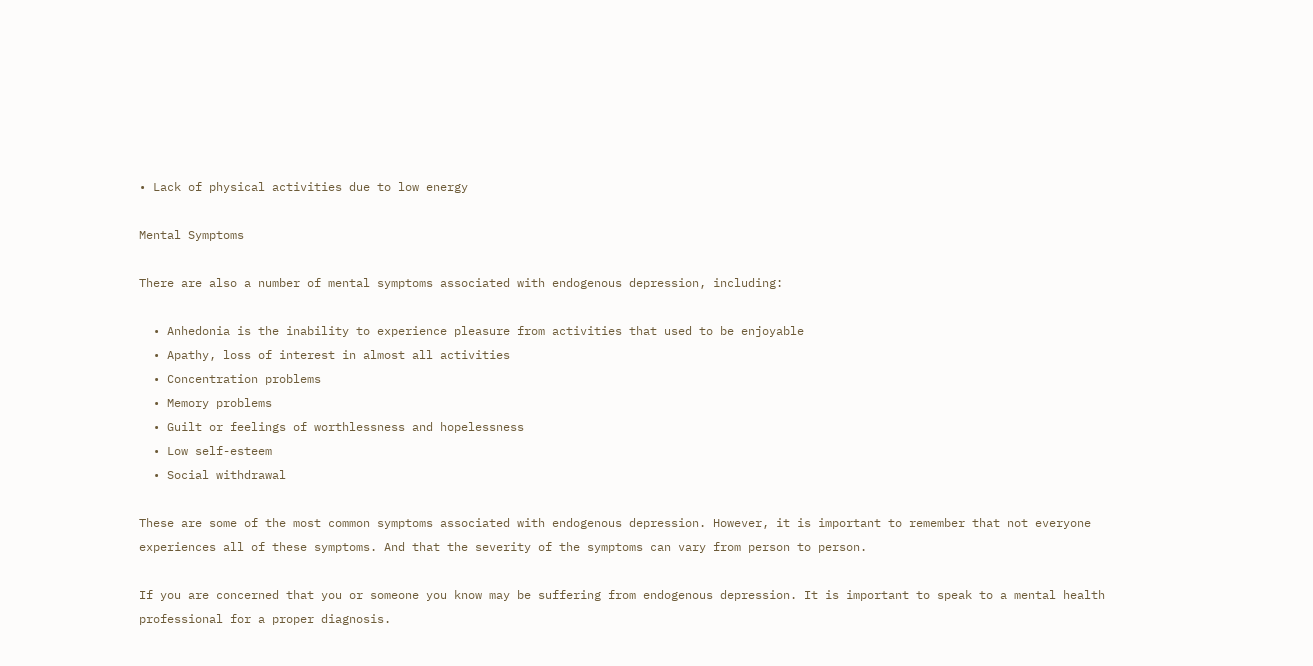• Lack of physical activities due to low energy

Mental Symptoms

There are also a number of mental symptoms associated with endogenous depression, including:

  • Anhedonia is the inability to experience pleasure from activities that used to be enjoyable
  • Apathy, loss of interest in almost all activities
  • Concentration problems
  • Memory problems
  • Guilt or feelings of worthlessness and hopelessness
  • Low self-esteem
  • Social withdrawal

These are some of the most common symptoms associated with endogenous depression. However, it is important to remember that not everyone experiences all of these symptoms. And that the severity of the symptoms can vary from person to person.

If you are concerned that you or someone you know may be suffering from endogenous depression. It is important to speak to a mental health professional for a proper diagnosis.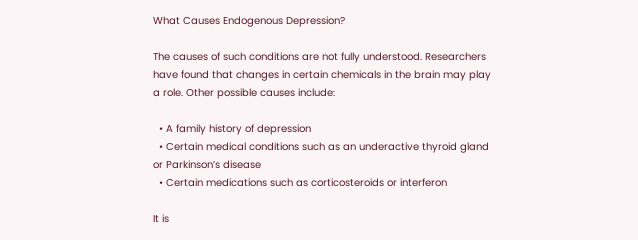What Causes Endogenous Depression?

The causes of such conditions are not fully understood. Researchers have found that changes in certain chemicals in the brain may play a role. Other possible causes include:

  • A family history of depression
  • Certain medical conditions such as an underactive thyroid gland or Parkinson’s disease
  • Certain medications such as corticosteroids or interferon

It is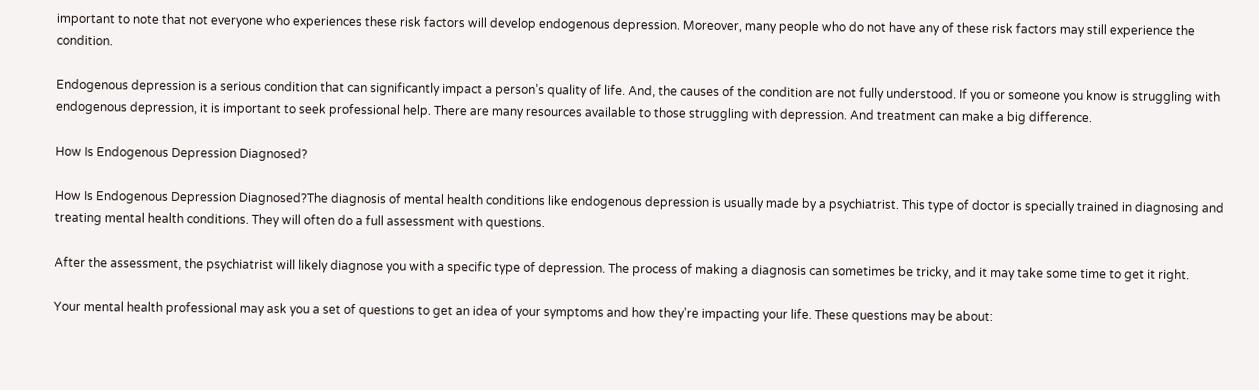important to note that not everyone who experiences these risk factors will develop endogenous depression. Moreover, many people who do not have any of these risk factors may still experience the condition.

Endogenous depression is a serious condition that can significantly impact a person’s quality of life. And, the causes of the condition are not fully understood. If you or someone you know is struggling with endogenous depression, it is important to seek professional help. There are many resources available to those struggling with depression. And treatment can make a big difference.

How Is Endogenous Depression Diagnosed?

How Is Endogenous Depression Diagnosed?The diagnosis of mental health conditions like endogenous depression is usually made by a psychiatrist. This type of doctor is specially trained in diagnosing and treating mental health conditions. They will often do a full assessment with questions.

After the assessment, the psychiatrist will likely diagnose you with a specific type of depression. The process of making a diagnosis can sometimes be tricky, and it may take some time to get it right.

Your mental health professional may ask you a set of questions to get an idea of your symptoms and how they’re impacting your life. These questions may be about: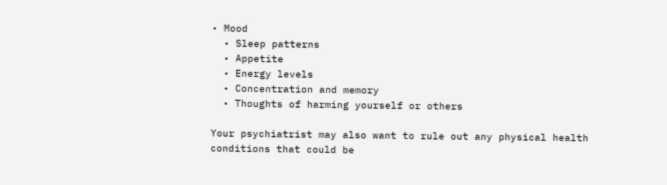• Mood
  • Sleep patterns
  • Appetite
  • Energy levels
  • Concentration and memory
  • Thoughts of harming yourself or others

Your psychiatrist may also want to rule out any physical health conditions that could be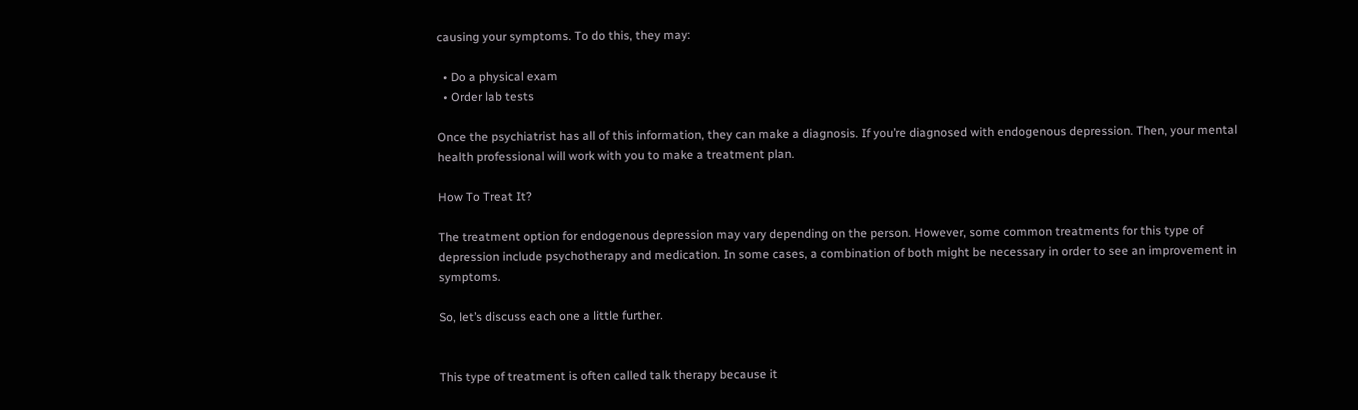causing your symptoms. To do this, they may:

  • Do a physical exam
  • Order lab tests

Once the psychiatrist has all of this information, they can make a diagnosis. If you’re diagnosed with endogenous depression. Then, your mental health professional will work with you to make a treatment plan.

How To Treat It?

The treatment option for endogenous depression may vary depending on the person. However, some common treatments for this type of depression include psychotherapy and medication. In some cases, a combination of both might be necessary in order to see an improvement in symptoms.

So, let’s discuss each one a little further.


This type of treatment is often called talk therapy because it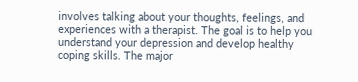involves talking about your thoughts, feelings, and experiences with a therapist. The goal is to help you understand your depression and develop healthy coping skills. The major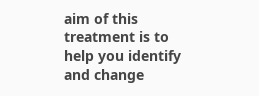aim of this treatment is to help you identify and change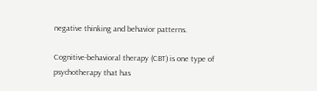negative thinking and behavior patterns.

Cognitive-behavioral therapy (CBT) is one type of psychotherapy that has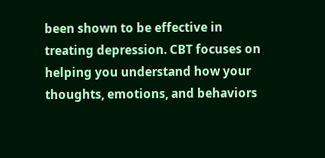been shown to be effective in treating depression. CBT focuses on helping you understand how your thoughts, emotions, and behaviors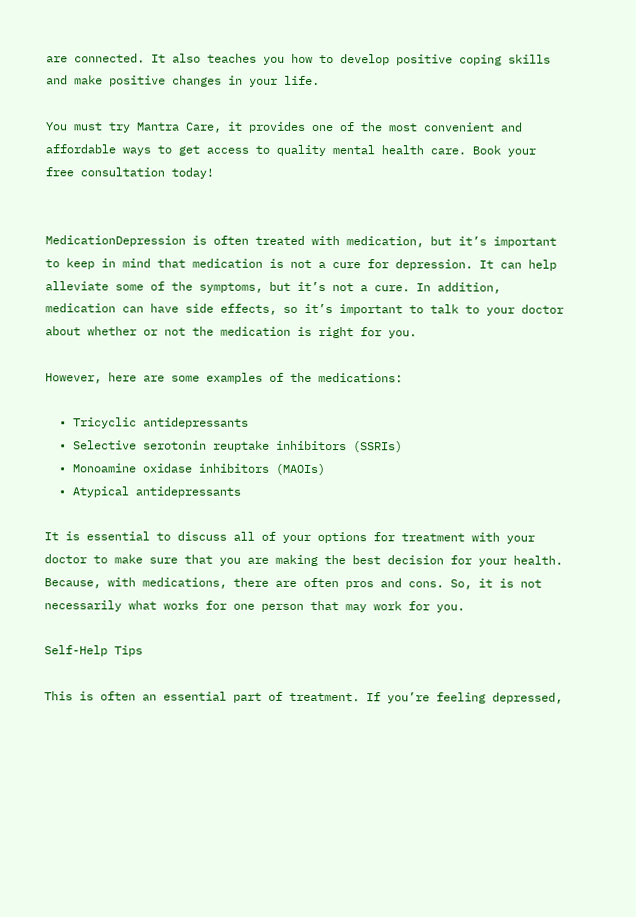are connected. It also teaches you how to develop positive coping skills and make positive changes in your life.

You must try Mantra Care, it provides one of the most convenient and affordable ways to get access to quality mental health care. Book your free consultation today!


MedicationDepression is often treated with medication, but it’s important to keep in mind that medication is not a cure for depression. It can help alleviate some of the symptoms, but it’s not a cure. In addition, medication can have side effects, so it’s important to talk to your doctor about whether or not the medication is right for you.

However, here are some examples of the medications:

  • Tricyclic antidepressants
  • Selective serotonin reuptake inhibitors (SSRIs)
  • Monoamine oxidase inhibitors (MAOIs)
  • Atypical antidepressants

It is essential to discuss all of your options for treatment with your doctor to make sure that you are making the best decision for your health. Because, with medications, there are often pros and cons. So, it is not necessarily what works for one person that may work for you.

Self-Help Tips

This is often an essential part of treatment. If you’re feeling depressed,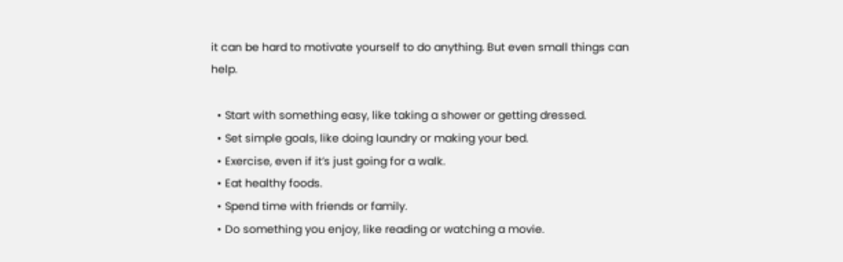it can be hard to motivate yourself to do anything. But even small things can help.

  • Start with something easy, like taking a shower or getting dressed.
  • Set simple goals, like doing laundry or making your bed.
  • Exercise, even if it’s just going for a walk.
  • Eat healthy foods.
  • Spend time with friends or family.
  • Do something you enjoy, like reading or watching a movie.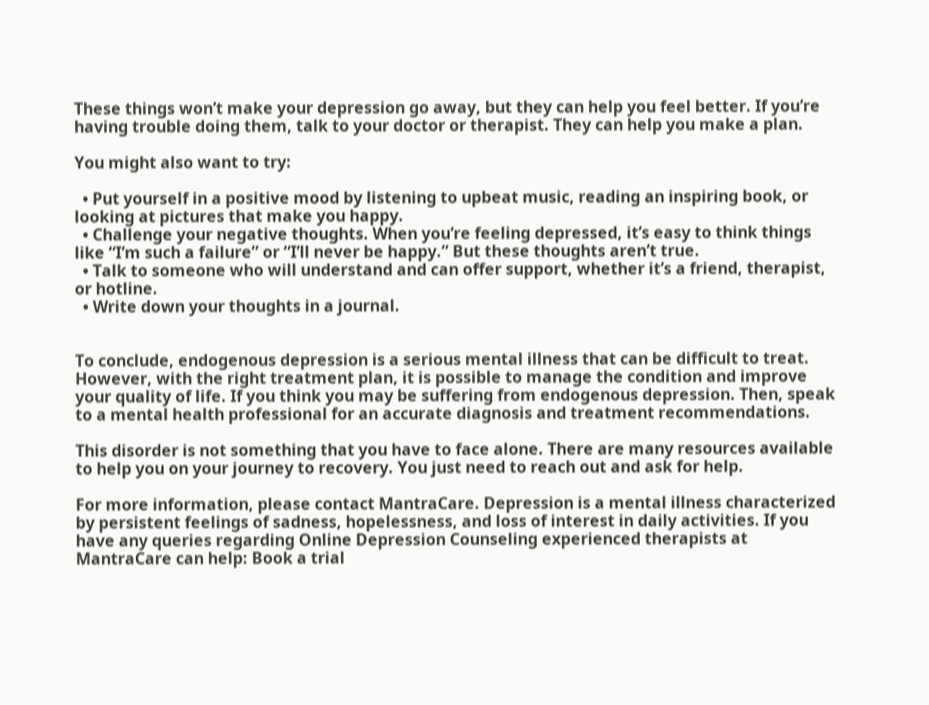These things won’t make your depression go away, but they can help you feel better. If you’re having trouble doing them, talk to your doctor or therapist. They can help you make a plan.

You might also want to try:

  • Put yourself in a positive mood by listening to upbeat music, reading an inspiring book, or looking at pictures that make you happy.
  • Challenge your negative thoughts. When you’re feeling depressed, it’s easy to think things like “I’m such a failure” or “I’ll never be happy.” But these thoughts aren’t true.
  • Talk to someone who will understand and can offer support, whether it’s a friend, therapist, or hotline.
  • Write down your thoughts in a journal.


To conclude, endogenous depression is a serious mental illness that can be difficult to treat. However, with the right treatment plan, it is possible to manage the condition and improve your quality of life. If you think you may be suffering from endogenous depression. Then, speak to a mental health professional for an accurate diagnosis and treatment recommendations.

This disorder is not something that you have to face alone. There are many resources available to help you on your journey to recovery. You just need to reach out and ask for help.

For more information, please contact MantraCare. Depression is a mental illness characterized by persistent feelings of sadness, hopelessness, and loss of interest in daily activities. If you have any queries regarding Online Depression Counseling experienced therapists at MantraCare can help: Book a trial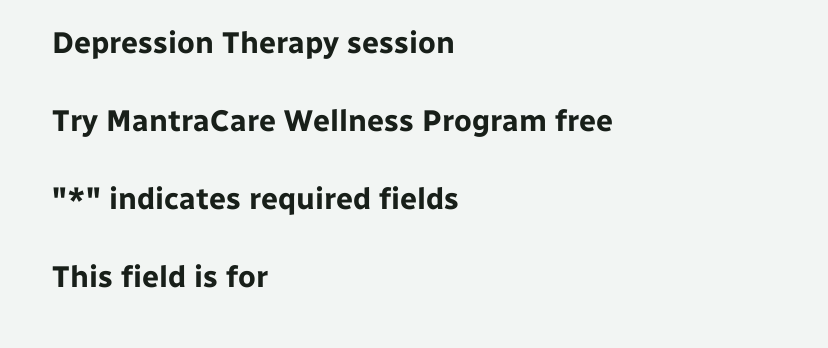Depression Therapy session

Try MantraCare Wellness Program free

"*" indicates required fields

This field is for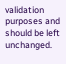validation purposes and should be left unchanged.